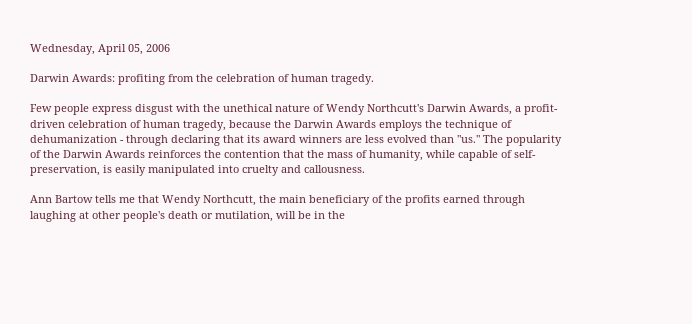Wednesday, April 05, 2006

Darwin Awards: profiting from the celebration of human tragedy.

Few people express disgust with the unethical nature of Wendy Northcutt's Darwin Awards, a profit-driven celebration of human tragedy, because the Darwin Awards employs the technique of dehumanization - through declaring that its award winners are less evolved than "us." The popularity of the Darwin Awards reinforces the contention that the mass of humanity, while capable of self-preservation, is easily manipulated into cruelty and callousness.

Ann Bartow tells me that Wendy Northcutt, the main beneficiary of the profits earned through laughing at other people's death or mutilation, will be in the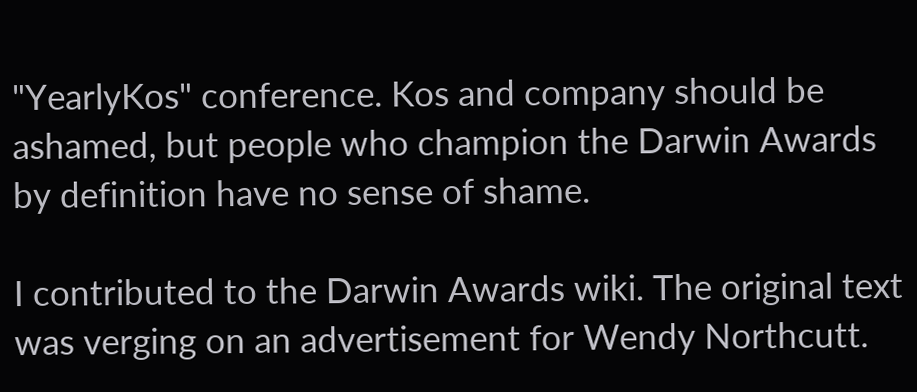"YearlyKos" conference. Kos and company should be ashamed, but people who champion the Darwin Awards by definition have no sense of shame.

I contributed to the Darwin Awards wiki. The original text was verging on an advertisement for Wendy Northcutt.